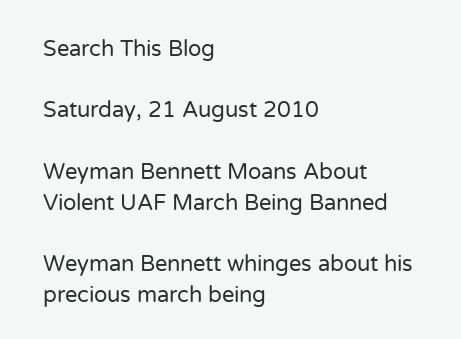Search This Blog

Saturday, 21 August 2010

Weyman Bennett Moans About Violent UAF March Being Banned

Weyman Bennett whinges about his precious march being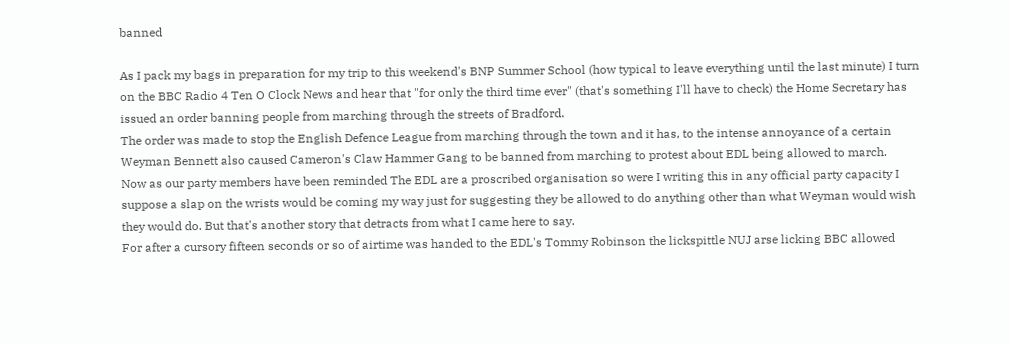banned

As I pack my bags in preparation for my trip to this weekend's BNP Summer School (how typical to leave everything until the last minute) I turn on the BBC Radio 4 Ten O Clock News and hear that "for only the third time ever" (that's something I'll have to check) the Home Secretary has issued an order banning people from marching through the streets of Bradford.
The order was made to stop the English Defence League from marching through the town and it has, to the intense annoyance of a certain Weyman Bennett also caused Cameron's Claw Hammer Gang to be banned from marching to protest about EDL being allowed to march.
Now as our party members have been reminded The EDL are a proscribed organisation so were I writing this in any official party capacity I suppose a slap on the wrists would be coming my way just for suggesting they be allowed to do anything other than what Weyman would wish they would do. But that's another story that detracts from what I came here to say.
For after a cursory fifteen seconds or so of airtime was handed to the EDL's Tommy Robinson the lickspittle NUJ arse licking BBC allowed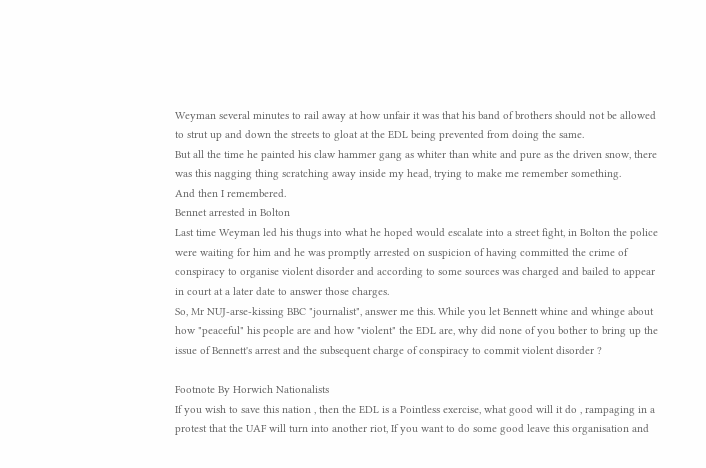Weyman several minutes to rail away at how unfair it was that his band of brothers should not be allowed to strut up and down the streets to gloat at the EDL being prevented from doing the same.
But all the time he painted his claw hammer gang as whiter than white and pure as the driven snow, there was this nagging thing scratching away inside my head, trying to make me remember something.
And then I remembered.
Bennet arrested in Bolton
Last time Weyman led his thugs into what he hoped would escalate into a street fight, in Bolton the police were waiting for him and he was promptly arrested on suspicion of having committed the crime of conspiracy to organise violent disorder and according to some sources was charged and bailed to appear in court at a later date to answer those charges.
So, Mr NUJ-arse-kissing BBC "journalist", answer me this. While you let Bennett whine and whinge about how "peaceful" his people are and how "violent" the EDL are, why did none of you bother to bring up the issue of Bennett's arrest and the subsequent charge of conspiracy to commit violent disorder ?

Footnote By Horwich Nationalists
If you wish to save this nation , then the EDL is a Pointless exercise, what good will it do , rampaging in a protest that the UAF will turn into another riot, If you want to do some good leave this organisation and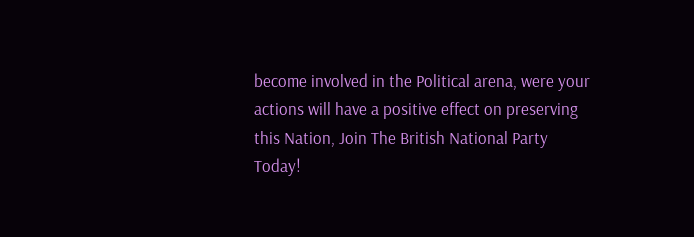become involved in the Political arena, were your actions will have a positive effect on preserving this Nation, Join The British National Party Today!